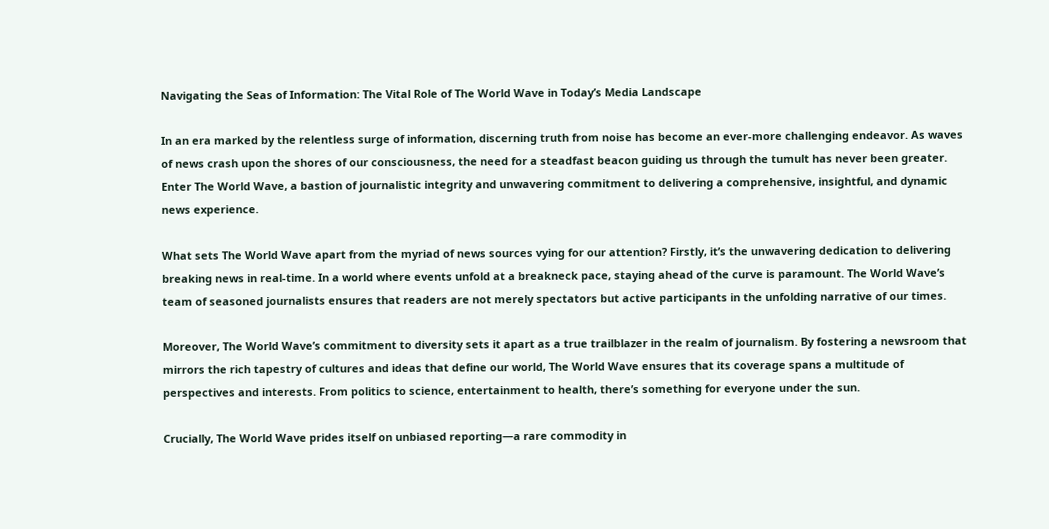Navigating the Seas of Information: The Vital Role of The World Wave in Today’s Media Landscape

In an era marked by the relentless surge of information, discerning truth from noise has become an ever-more challenging endeavor. As waves of news crash upon the shores of our consciousness, the need for a steadfast beacon guiding us through the tumult has never been greater. Enter The World Wave, a bastion of journalistic integrity and unwavering commitment to delivering a comprehensive, insightful, and dynamic news experience.

What sets The World Wave apart from the myriad of news sources vying for our attention? Firstly, it’s the unwavering dedication to delivering breaking news in real-time. In a world where events unfold at a breakneck pace, staying ahead of the curve is paramount. The World Wave’s team of seasoned journalists ensures that readers are not merely spectators but active participants in the unfolding narrative of our times.

Moreover, The World Wave’s commitment to diversity sets it apart as a true trailblazer in the realm of journalism. By fostering a newsroom that mirrors the rich tapestry of cultures and ideas that define our world, The World Wave ensures that its coverage spans a multitude of perspectives and interests. From politics to science, entertainment to health, there’s something for everyone under the sun.

Crucially, The World Wave prides itself on unbiased reporting—a rare commodity in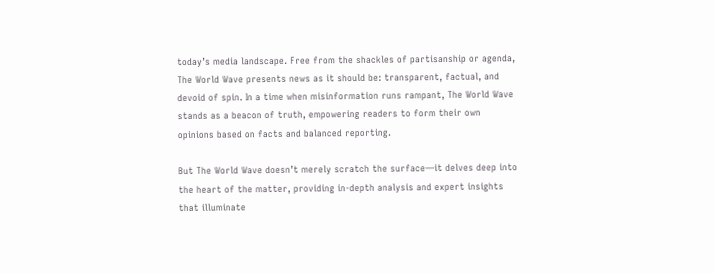today’s media landscape. Free from the shackles of partisanship or agenda, The World Wave presents news as it should be: transparent, factual, and devoid of spin. In a time when misinformation runs rampant, The World Wave stands as a beacon of truth, empowering readers to form their own opinions based on facts and balanced reporting.

But The World Wave doesn’t merely scratch the surface—it delves deep into the heart of the matter, providing in-depth analysis and expert insights that illuminate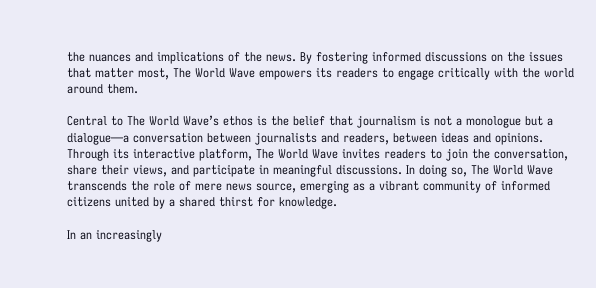the nuances and implications of the news. By fostering informed discussions on the issues that matter most, The World Wave empowers its readers to engage critically with the world around them.

Central to The World Wave’s ethos is the belief that journalism is not a monologue but a dialogue—a conversation between journalists and readers, between ideas and opinions. Through its interactive platform, The World Wave invites readers to join the conversation, share their views, and participate in meaningful discussions. In doing so, The World Wave transcends the role of mere news source, emerging as a vibrant community of informed citizens united by a shared thirst for knowledge.

In an increasingly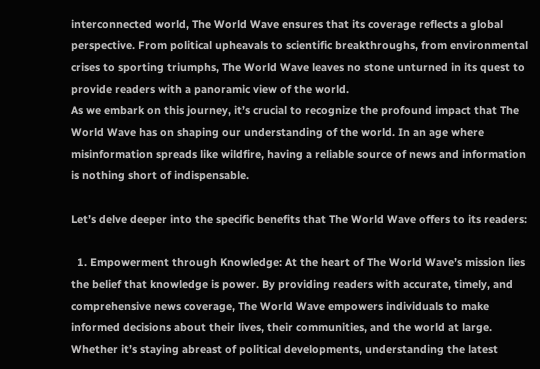interconnected world, The World Wave ensures that its coverage reflects a global perspective. From political upheavals to scientific breakthroughs, from environmental crises to sporting triumphs, The World Wave leaves no stone unturned in its quest to provide readers with a panoramic view of the world.
As we embark on this journey, it’s crucial to recognize the profound impact that The World Wave has on shaping our understanding of the world. In an age where misinformation spreads like wildfire, having a reliable source of news and information is nothing short of indispensable.

Let’s delve deeper into the specific benefits that The World Wave offers to its readers:

  1. Empowerment through Knowledge: At the heart of The World Wave’s mission lies the belief that knowledge is power. By providing readers with accurate, timely, and comprehensive news coverage, The World Wave empowers individuals to make informed decisions about their lives, their communities, and the world at large. Whether it’s staying abreast of political developments, understanding the latest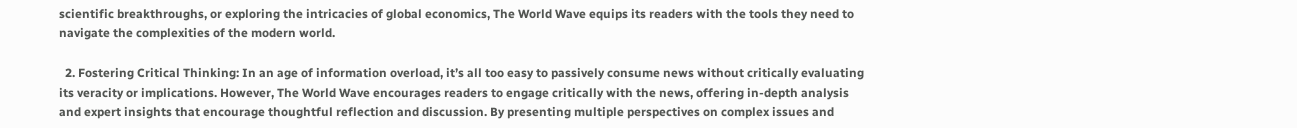scientific breakthroughs, or exploring the intricacies of global economics, The World Wave equips its readers with the tools they need to navigate the complexities of the modern world.

  2. Fostering Critical Thinking: In an age of information overload, it’s all too easy to passively consume news without critically evaluating its veracity or implications. However, The World Wave encourages readers to engage critically with the news, offering in-depth analysis and expert insights that encourage thoughtful reflection and discussion. By presenting multiple perspectives on complex issues and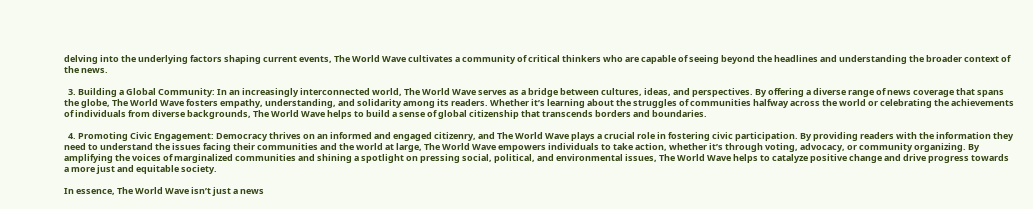delving into the underlying factors shaping current events, The World Wave cultivates a community of critical thinkers who are capable of seeing beyond the headlines and understanding the broader context of the news.

  3. Building a Global Community: In an increasingly interconnected world, The World Wave serves as a bridge between cultures, ideas, and perspectives. By offering a diverse range of news coverage that spans the globe, The World Wave fosters empathy, understanding, and solidarity among its readers. Whether it’s learning about the struggles of communities halfway across the world or celebrating the achievements of individuals from diverse backgrounds, The World Wave helps to build a sense of global citizenship that transcends borders and boundaries.

  4. Promoting Civic Engagement: Democracy thrives on an informed and engaged citizenry, and The World Wave plays a crucial role in fostering civic participation. By providing readers with the information they need to understand the issues facing their communities and the world at large, The World Wave empowers individuals to take action, whether it’s through voting, advocacy, or community organizing. By amplifying the voices of marginalized communities and shining a spotlight on pressing social, political, and environmental issues, The World Wave helps to catalyze positive change and drive progress towards a more just and equitable society.

In essence, The World Wave isn’t just a news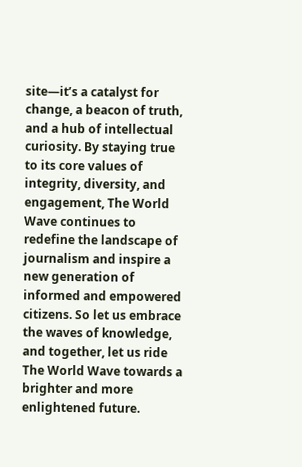site—it’s a catalyst for change, a beacon of truth, and a hub of intellectual curiosity. By staying true to its core values of integrity, diversity, and engagement, The World Wave continues to redefine the landscape of journalism and inspire a new generation of informed and empowered citizens. So let us embrace the waves of knowledge, and together, let us ride The World Wave towards a brighter and more enlightened future.